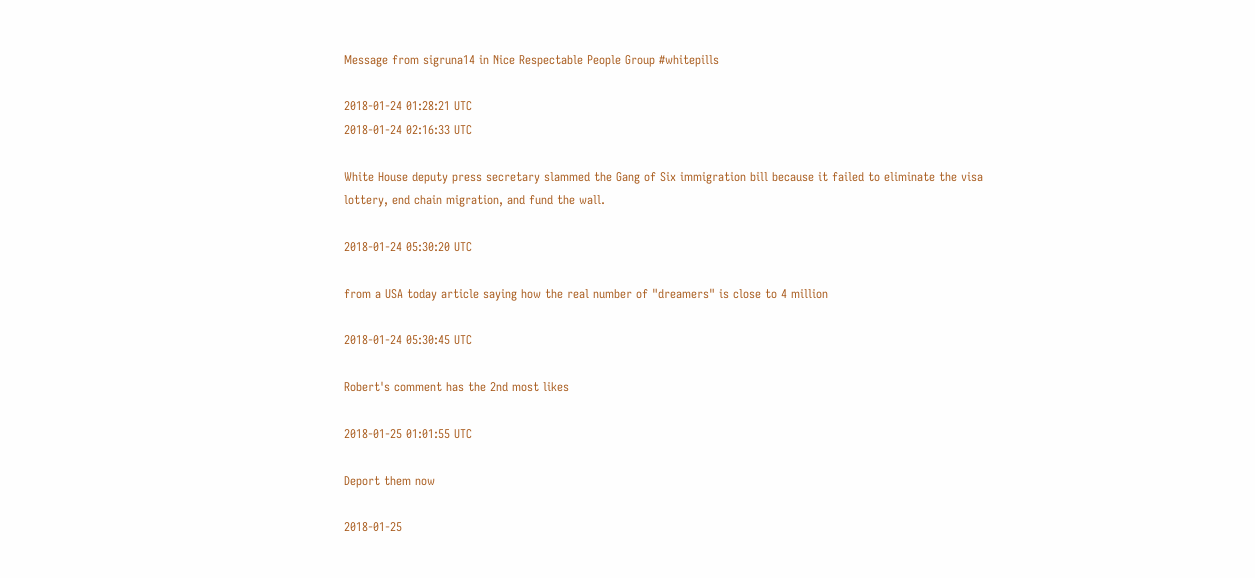Message from sigruna14 in Nice Respectable People Group #whitepills

2018-01-24 01:28:21 UTC
2018-01-24 02:16:33 UTC

White House deputy press secretary slammed the Gang of Six immigration bill because it failed to eliminate the visa lottery, end chain migration, and fund the wall.

2018-01-24 05:30:20 UTC

from a USA today article saying how the real number of "dreamers" is close to 4 million

2018-01-24 05:30:45 UTC

Robert's comment has the 2nd most likes

2018-01-25 01:01:55 UTC

Deport them now

2018-01-25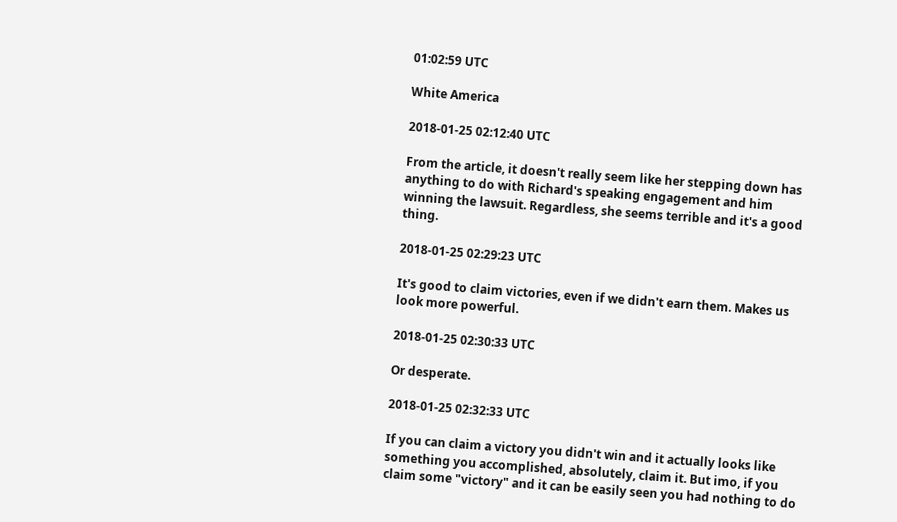01:02:59 UTC

White America

2018-01-25 02:12:40 UTC

From the article, it doesn't really seem like her stepping down has anything to do with Richard's speaking engagement and him winning the lawsuit. Regardless, she seems terrible and it's a good thing.

2018-01-25 02:29:23 UTC

It's good to claim victories, even if we didn't earn them. Makes us look more powerful.

2018-01-25 02:30:33 UTC

Or desperate.

2018-01-25 02:32:33 UTC

If you can claim a victory you didn't win and it actually looks like something you accomplished, absolutely, claim it. But imo, if you claim some "victory" and it can be easily seen you had nothing to do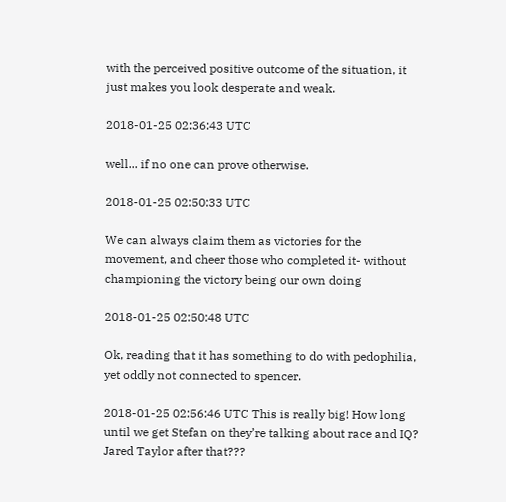with the perceived positive outcome of the situation, it just makes you look desperate and weak.

2018-01-25 02:36:43 UTC

well... if no one can prove otherwise.

2018-01-25 02:50:33 UTC

We can always claim them as victories for the movement, and cheer those who completed it- without championing the victory being our own doing

2018-01-25 02:50:48 UTC

Ok, reading that it has something to do with pedophilia, yet oddly not connected to spencer.

2018-01-25 02:56:46 UTC This is really big! How long until we get Stefan on they’re talking about race and IQ? Jared Taylor after that???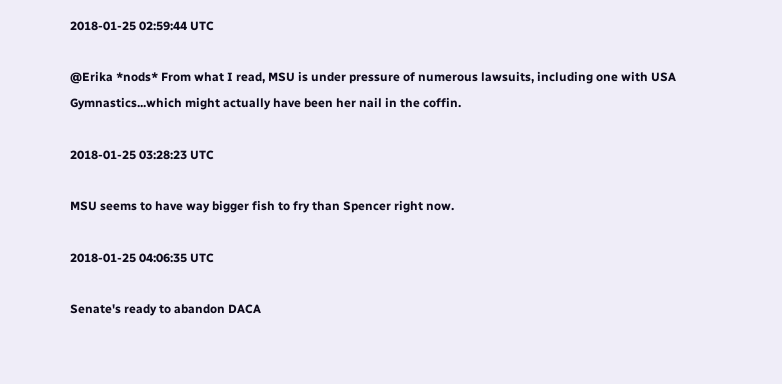2018-01-25 02:59:44 UTC

@Erika *nods* From what I read, MSU is under pressure of numerous lawsuits, including one with USA Gymnastics...which might actually have been her nail in the coffin.

2018-01-25 03:28:23 UTC

MSU seems to have way bigger fish to fry than Spencer right now.

2018-01-25 04:06:35 UTC

Senate's ready to abandon DACA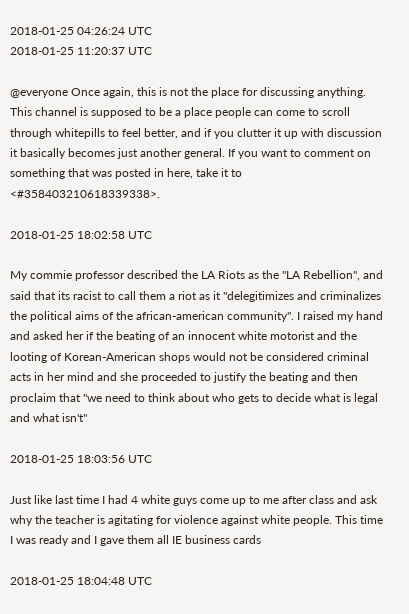2018-01-25 04:26:24 UTC
2018-01-25 11:20:37 UTC

@everyone Once again, this is not the place for discussing anything. This channel is supposed to be a place people can come to scroll through whitepills to feel better, and if you clutter it up with discussion it basically becomes just another general. If you want to comment on something that was posted in here, take it to <#358403210618339338>.

2018-01-25 18:02:58 UTC

My commie professor described the LA Riots as the "LA Rebellion", and said that its racist to call them a riot as it "delegitimizes and criminalizes the political aims of the african-american community". I raised my hand and asked her if the beating of an innocent white motorist and the looting of Korean-American shops would not be considered criminal acts in her mind and she proceeded to justify the beating and then proclaim that "we need to think about who gets to decide what is legal and what isn't"

2018-01-25 18:03:56 UTC

Just like last time I had 4 white guys come up to me after class and ask why the teacher is agitating for violence against white people. This time I was ready and I gave them all IE business cards

2018-01-25 18:04:48 UTC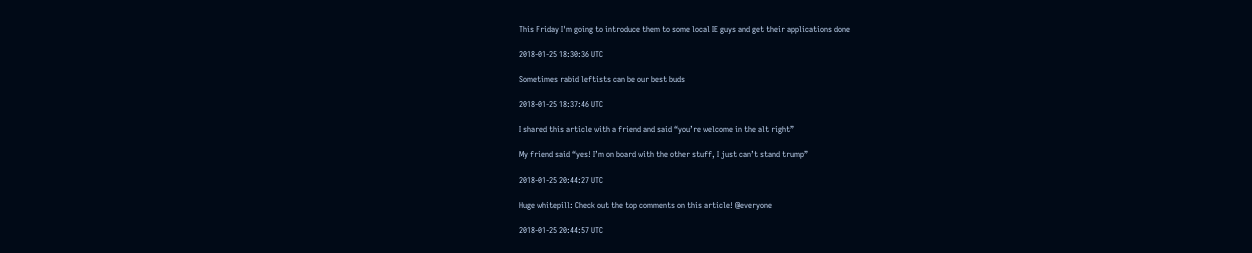This Friday I'm going to introduce them to some local IE guys and get their applications done

2018-01-25 18:30:36 UTC

Sometimes rabid leftists can be our best buds

2018-01-25 18:37:46 UTC

I shared this article with a friend and said “you’re welcome in the alt right”

My friend said “yes! I’m on board with the other stuff, I just can’t stand trump”

2018-01-25 20:44:27 UTC

Huge whitepill: Check out the top comments on this article! @everyone

2018-01-25 20:44:57 UTC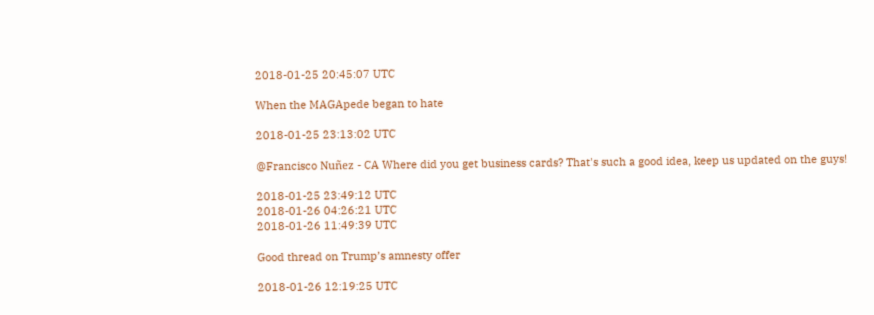2018-01-25 20:45:07 UTC

When the MAGApede began to hate

2018-01-25 23:13:02 UTC

@Francisco Nuñez - CA Where did you get business cards? That's such a good idea, keep us updated on the guys!

2018-01-25 23:49:12 UTC
2018-01-26 04:26:21 UTC
2018-01-26 11:49:39 UTC

Good thread on Trump’s amnesty offer

2018-01-26 12:19:25 UTC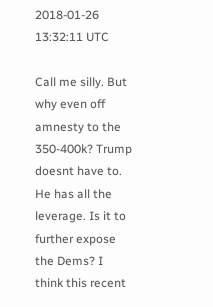2018-01-26 13:32:11 UTC

Call me silly. But why even off amnesty to the 350-400k? Trump doesnt have to. He has all the leverage. Is it to further expose the Dems? I think this recent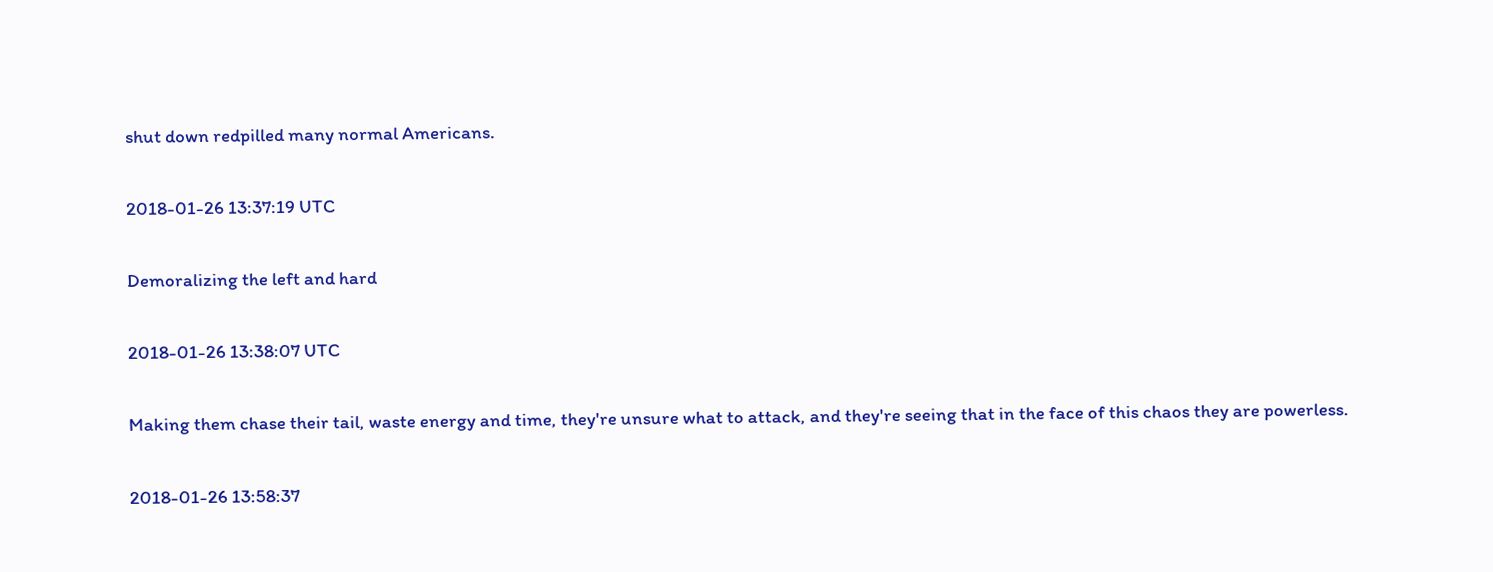shut down redpilled many normal Americans.

2018-01-26 13:37:19 UTC

Demoralizing the left and hard

2018-01-26 13:38:07 UTC

Making them chase their tail, waste energy and time, they're unsure what to attack, and they're seeing that in the face of this chaos they are powerless.

2018-01-26 13:58:37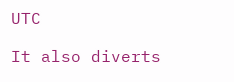UTC

It also diverts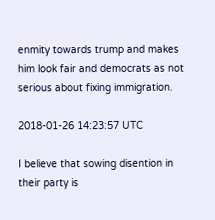enmity towards trump and makes him look fair and democrats as not serious about fixing immigration.

2018-01-26 14:23:57 UTC

I believe that sowing disention in their party is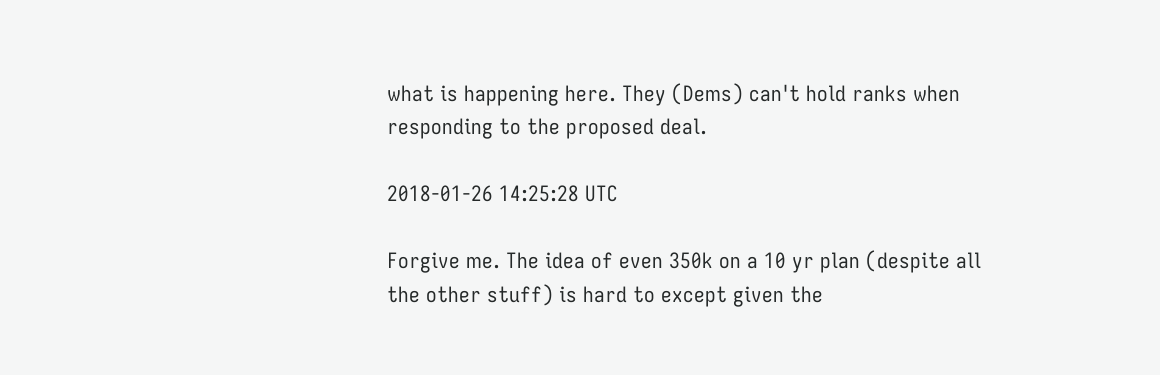what is happening here. They (Dems) can't hold ranks when responding to the proposed deal.

2018-01-26 14:25:28 UTC

Forgive me. The idea of even 350k on a 10 yr plan (despite all the other stuff) is hard to except given the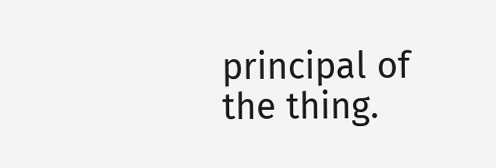principal of the thing.